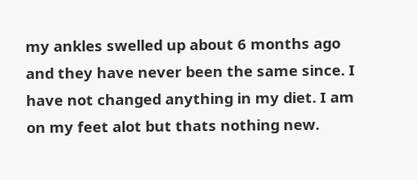my ankles swelled up about 6 months ago and they have never been the same since. I have not changed anything in my diet. I am on my feet alot but thats nothing new.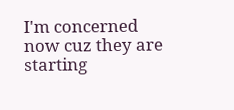I'm concerned now cuz they are starting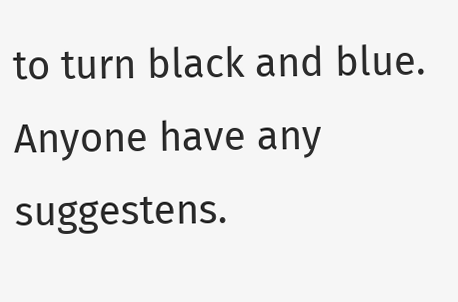to turn black and blue. Anyone have any suggestens.